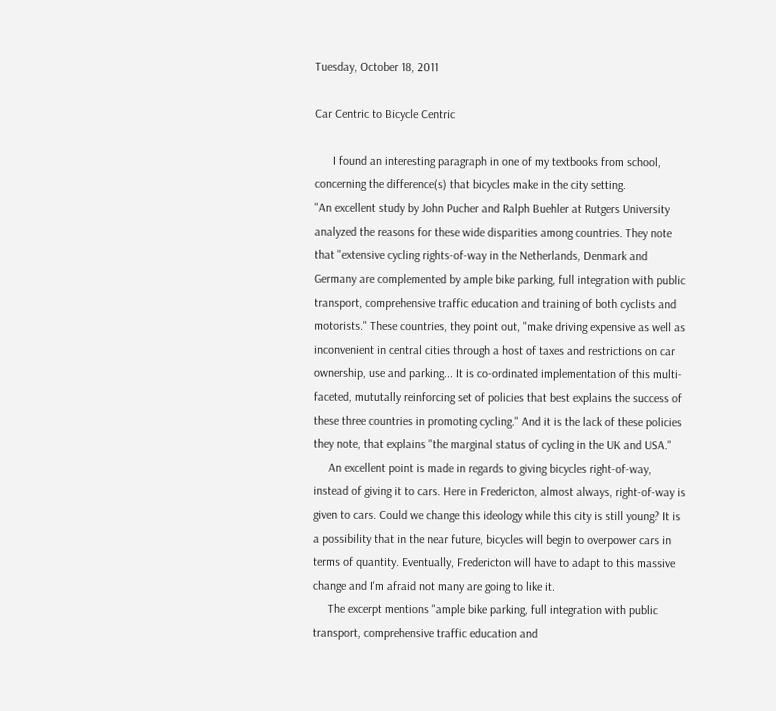Tuesday, October 18, 2011

Car Centric to Bicycle Centric

      I found an interesting paragraph in one of my textbooks from school, concerning the difference(s) that bicycles make in the city setting.
"An excellent study by John Pucher and Ralph Buehler at Rutgers University analyzed the reasons for these wide disparities among countries. They note that "extensive cycling rights-of-way in the Netherlands, Denmark and Germany are complemented by ample bike parking, full integration with public transport, comprehensive traffic education and training of both cyclists and motorists." These countries, they point out, "make driving expensive as well as inconvenient in central cities through a host of taxes and restrictions on car ownership, use and parking... It is co-ordinated implementation of this multi-faceted, mututally reinforcing set of policies that best explains the success of these three countries in promoting cycling." And it is the lack of these policies they note, that explains "the marginal status of cycling in the UK and USA."
     An excellent point is made in regards to giving bicycles right-of-way, instead of giving it to cars. Here in Fredericton, almost always, right-of-way is given to cars. Could we change this ideology while this city is still young? It is a possibility that in the near future, bicycles will begin to overpower cars in terms of quantity. Eventually, Fredericton will have to adapt to this massive change and I'm afraid not many are going to like it.
     The excerpt mentions "ample bike parking, full integration with public transport, comprehensive traffic education and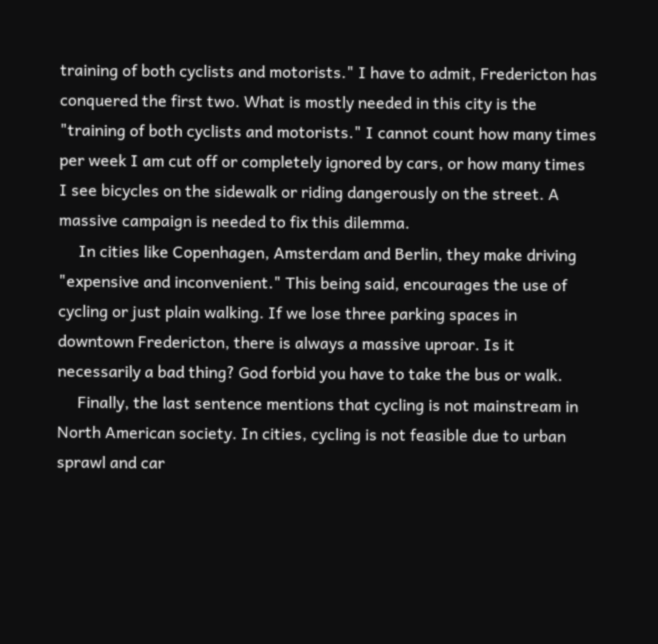training of both cyclists and motorists." I have to admit, Fredericton has conquered the first two. What is mostly needed in this city is the "training of both cyclists and motorists." I cannot count how many times per week I am cut off or completely ignored by cars, or how many times I see bicycles on the sidewalk or riding dangerously on the street. A massive campaign is needed to fix this dilemma.
     In cities like Copenhagen, Amsterdam and Berlin, they make driving "expensive and inconvenient." This being said, encourages the use of cycling or just plain walking. If we lose three parking spaces in downtown Fredericton, there is always a massive uproar. Is it necessarily a bad thing? God forbid you have to take the bus or walk.
     Finally, the last sentence mentions that cycling is not mainstream in North American society. In cities, cycling is not feasible due to urban sprawl and car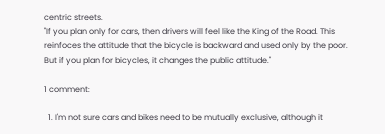centric streets.
"If you plan only for cars, then drivers will feel like the King of the Road. This reinfoces the attitude that the bicycle is backward and used only by the poor. But if you plan for bicycles, it changes the public attitude."

1 comment:

  1. I'm not sure cars and bikes need to be mutually exclusive, although it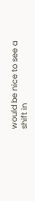would be nice to see a shift in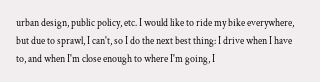urban design, public policy, etc. I would like to ride my bike everywhere, but due to sprawl, I can't, so I do the next best thing: I drive when I have to, and when I'm close enough to where I'm going, I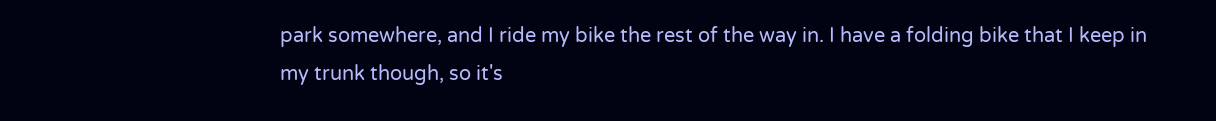park somewhere, and I ride my bike the rest of the way in. I have a folding bike that I keep in my trunk though, so it's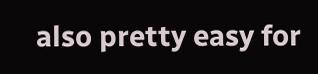also pretty easy for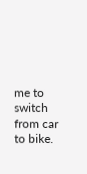me to switch from car to bike.